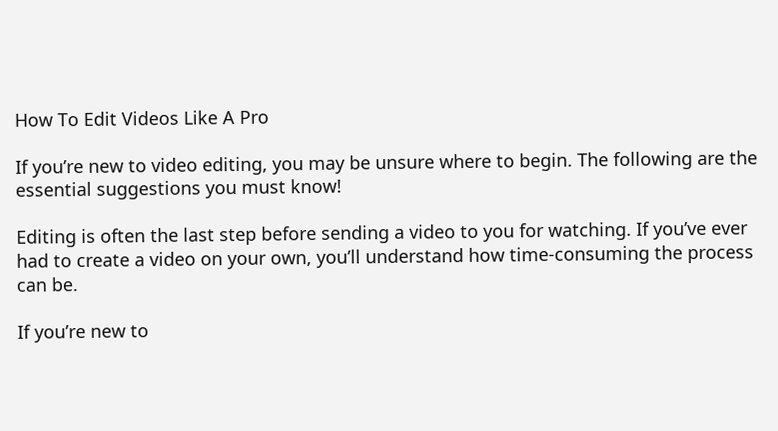How To Edit Videos Like A Pro

If you’re new to video editing, you may be unsure where to begin. The following are the essential suggestions you must know!

Editing is often the last step before sending a video to you for watching. If you’ve ever had to create a video on your own, you’ll understand how time-consuming the process can be.

If you’re new to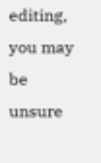editing, you may be unsure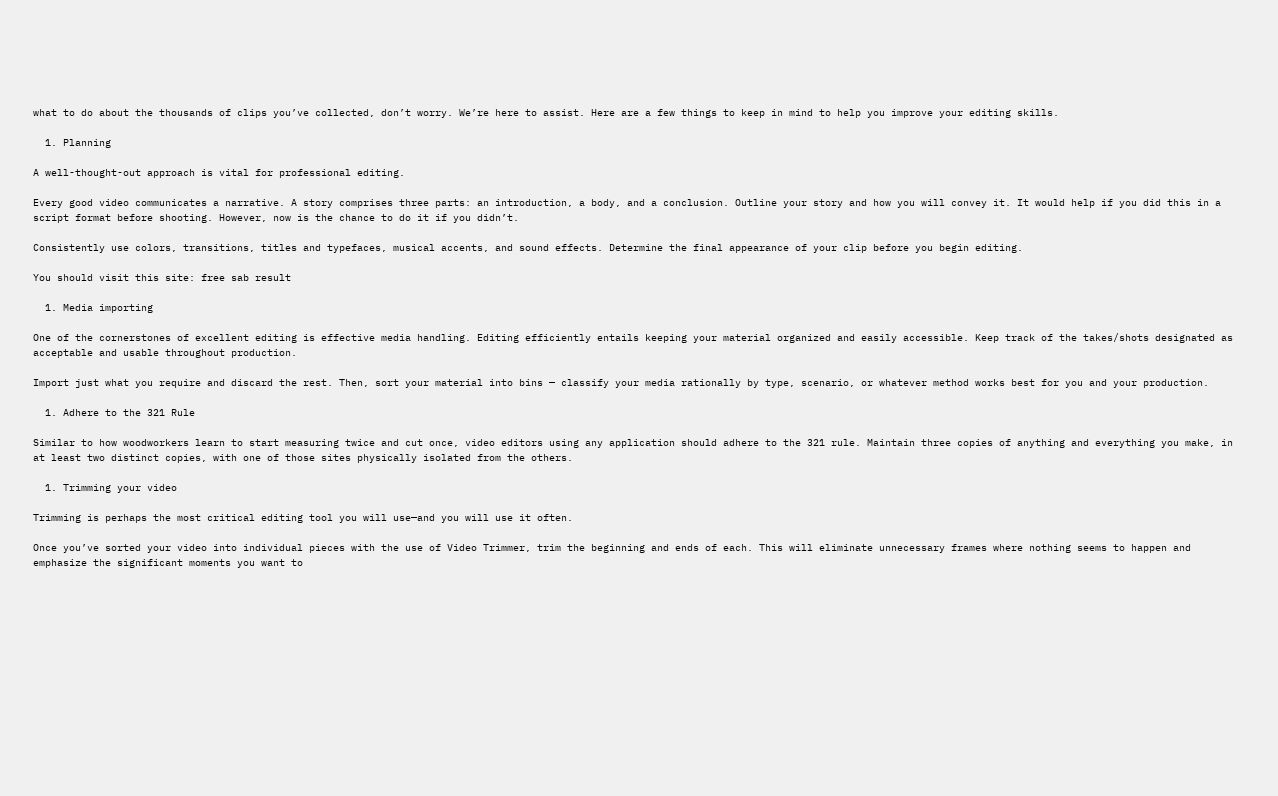what to do about the thousands of clips you’ve collected, don’t worry. We’re here to assist. Here are a few things to keep in mind to help you improve your editing skills.

  1. Planning

A well-thought-out approach is vital for professional editing.

Every good video communicates a narrative. A story comprises three parts: an introduction, a body, and a conclusion. Outline your story and how you will convey it. It would help if you did this in a script format before shooting. However, now is the chance to do it if you didn’t.

Consistently use colors, transitions, titles and typefaces, musical accents, and sound effects. Determine the final appearance of your clip before you begin editing.

You should visit this site: free sab result

  1. Media importing

One of the cornerstones of excellent editing is effective media handling. Editing efficiently entails keeping your material organized and easily accessible. Keep track of the takes/shots designated as acceptable and usable throughout production.

Import just what you require and discard the rest. Then, sort your material into bins — classify your media rationally by type, scenario, or whatever method works best for you and your production.

  1. Adhere to the 321 Rule

Similar to how woodworkers learn to start measuring twice and cut once, video editors using any application should adhere to the 321 rule. Maintain three copies of anything and everything you make, in at least two distinct copies, with one of those sites physically isolated from the others.

  1. Trimming your video

Trimming is perhaps the most critical editing tool you will use—and you will use it often.

Once you’ve sorted your video into individual pieces with the use of Video Trimmer, trim the beginning and ends of each. This will eliminate unnecessary frames where nothing seems to happen and emphasize the significant moments you want to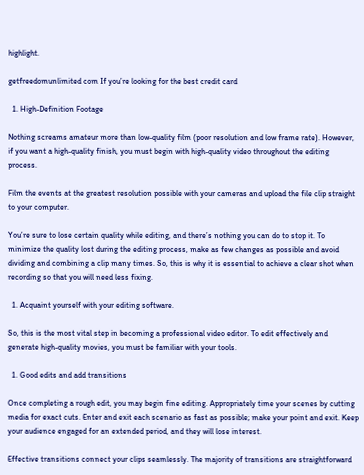highlight.

getfreedomunlimited com If you’re looking for the best credit card

  1. High-Definition Footage

Nothing screams amateur more than low-quality film (poor resolution and low frame rate). However, if you want a high-quality finish, you must begin with high-quality video throughout the editing process.

Film the events at the greatest resolution possible with your cameras and upload the file clip straight to your computer.

You’re sure to lose certain quality while editing, and there’s nothing you can do to stop it. To minimize the quality lost during the editing process, make as few changes as possible and avoid dividing and combining a clip many times. So, this is why it is essential to achieve a clear shot when recording so that you will need less fixing.

  1. Acquaint yourself with your editing software.

So, this is the most vital step in becoming a professional video editor. To edit effectively and generate high-quality movies, you must be familiar with your tools.

  1. Good edits and add transitions

Once completing a rough edit, you may begin fine editing. Appropriately time your scenes by cutting media for exact cuts. Enter and exit each scenario as fast as possible; make your point and exit. Keep your audience engaged for an extended period, and they will lose interest.

Effective transitions connect your clips seamlessly. The majority of transitions are straightforward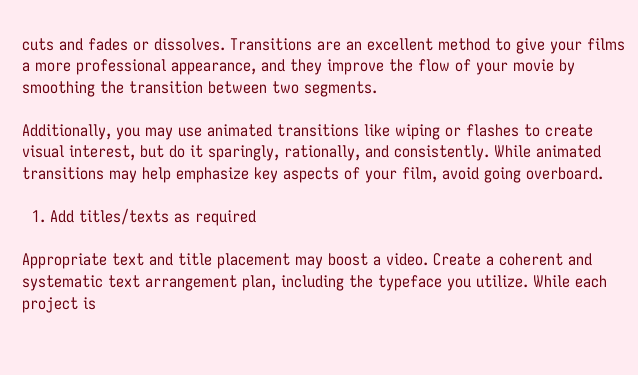cuts and fades or dissolves. Transitions are an excellent method to give your films a more professional appearance, and they improve the flow of your movie by smoothing the transition between two segments.

Additionally, you may use animated transitions like wiping or flashes to create visual interest, but do it sparingly, rationally, and consistently. While animated transitions may help emphasize key aspects of your film, avoid going overboard.

  1. Add titles/texts as required

Appropriate text and title placement may boost a video. Create a coherent and systematic text arrangement plan, including the typeface you utilize. While each project is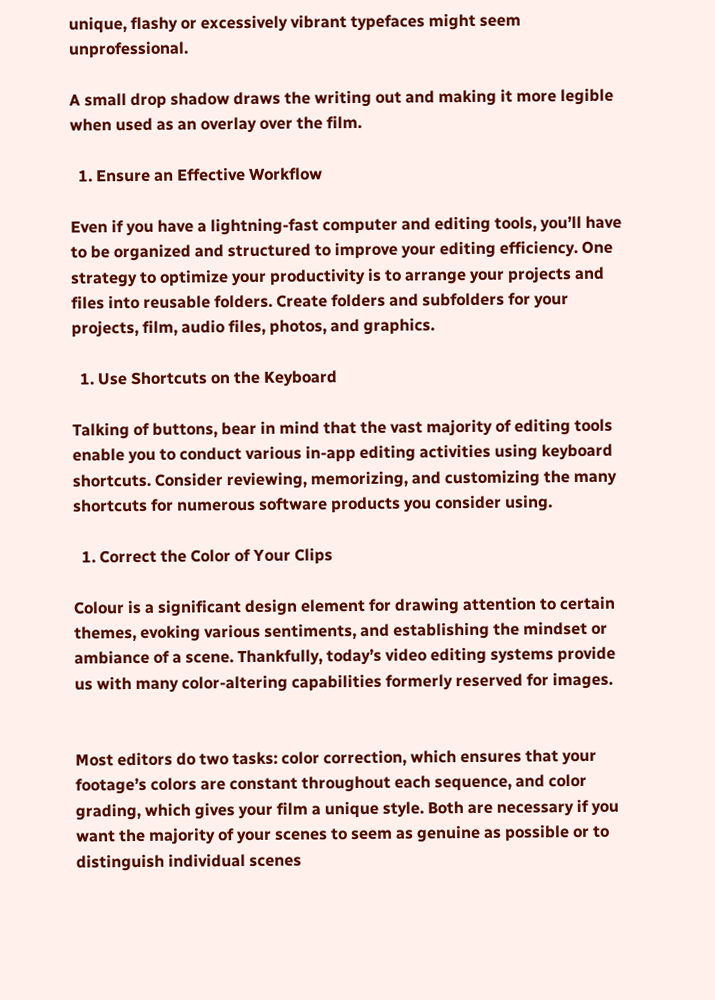unique, flashy or excessively vibrant typefaces might seem unprofessional.

A small drop shadow draws the writing out and making it more legible when used as an overlay over the film.

  1. Ensure an Effective Workflow

Even if you have a lightning-fast computer and editing tools, you’ll have to be organized and structured to improve your editing efficiency. One strategy to optimize your productivity is to arrange your projects and files into reusable folders. Create folders and subfolders for your projects, film, audio files, photos, and graphics.

  1. Use Shortcuts on the Keyboard

Talking of buttons, bear in mind that the vast majority of editing tools enable you to conduct various in-app editing activities using keyboard shortcuts. Consider reviewing, memorizing, and customizing the many shortcuts for numerous software products you consider using.

  1. Correct the Color of Your Clips

Colour is a significant design element for drawing attention to certain themes, evoking various sentiments, and establishing the mindset or ambiance of a scene. Thankfully, today’s video editing systems provide us with many color-altering capabilities formerly reserved for images.


Most editors do two tasks: color correction, which ensures that your footage’s colors are constant throughout each sequence, and color grading, which gives your film a unique style. Both are necessary if you want the majority of your scenes to seem as genuine as possible or to distinguish individual scenes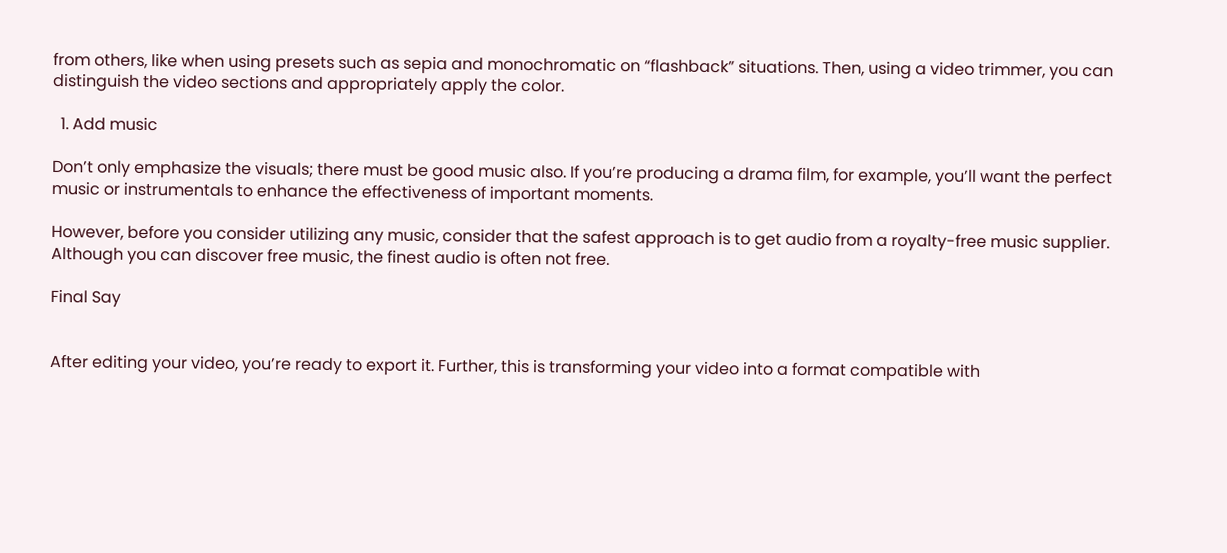from others, like when using presets such as sepia and monochromatic on “flashback” situations. Then, using a video trimmer, you can distinguish the video sections and appropriately apply the color.

  1. Add music

Don’t only emphasize the visuals; there must be good music also. If you’re producing a drama film, for example, you’ll want the perfect music or instrumentals to enhance the effectiveness of important moments.

However, before you consider utilizing any music, consider that the safest approach is to get audio from a royalty-free music supplier. Although you can discover free music, the finest audio is often not free.

Final Say


After editing your video, you’re ready to export it. Further, this is transforming your video into a format compatible with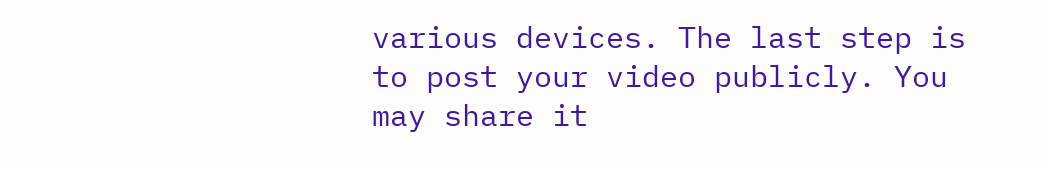various devices. The last step is to post your video publicly. You may share it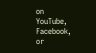on YouTube, Facebook, or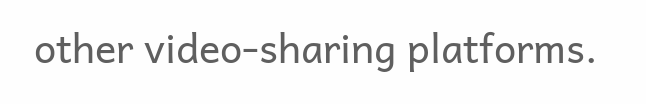other video-sharing platforms.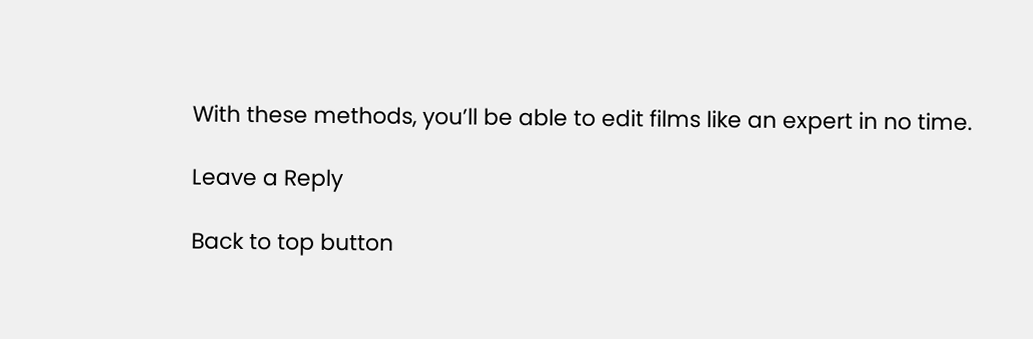With these methods, you’ll be able to edit films like an expert in no time.

Leave a Reply

Back to top button